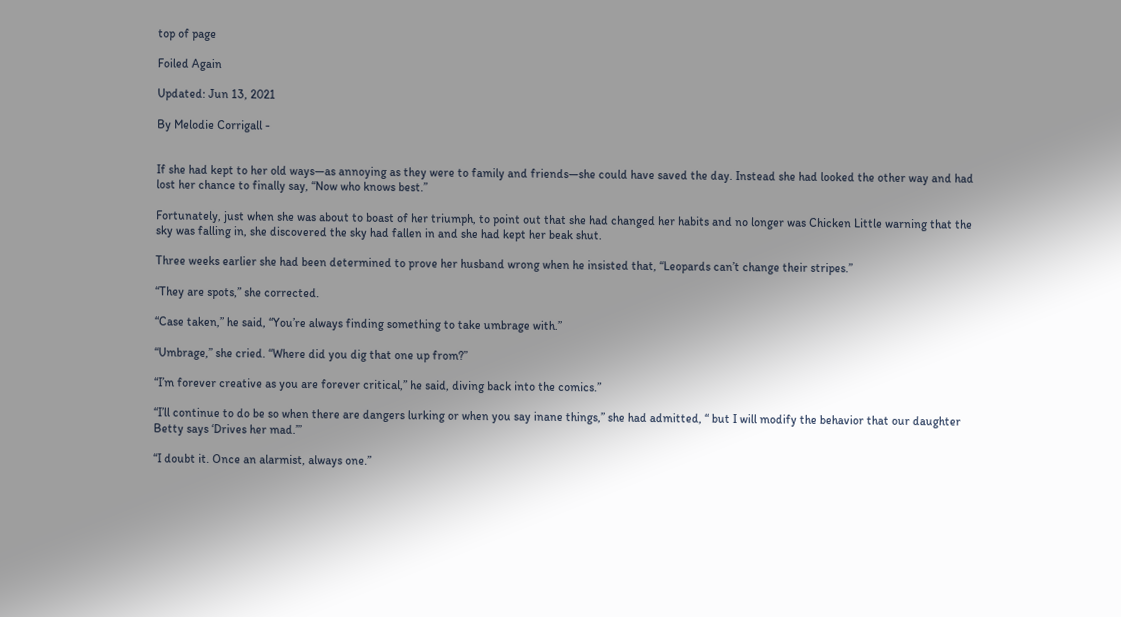top of page

Foiled Again

Updated: Jun 13, 2021

By Melodie Corrigall -


If she had kept to her old ways—as annoying as they were to family and friends—she could have saved the day. Instead she had looked the other way and had lost her chance to finally say, “Now who knows best.”

Fortunately, just when she was about to boast of her triumph, to point out that she had changed her habits and no longer was Chicken Little warning that the sky was falling in, she discovered the sky had fallen in and she had kept her beak shut.

Three weeks earlier she had been determined to prove her husband wrong when he insisted that, “Leopards can’t change their stripes.”

“They are spots,” she corrected.

“Case taken,” he said, “You’re always finding something to take umbrage with.”

“Umbrage,” she cried. “Where did you dig that one up from?”

“I’m forever creative as you are forever critical,” he said, diving back into the comics.”

“I’ll continue to do be so when there are dangers lurking or when you say inane things,” she had admitted, “ but I will modify the behavior that our daughter Betty says ‘Drives her mad.’”

“I doubt it. Once an alarmist, always one.”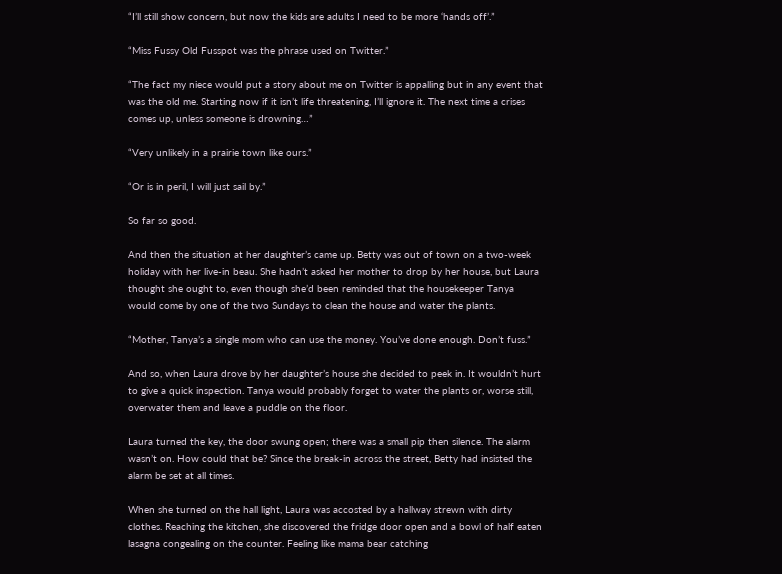“I’ll still show concern, but now the kids are adults I need to be more ‘hands off’.”

“Miss Fussy Old Fusspot was the phrase used on Twitter.”

“The fact my niece would put a story about me on Twitter is appalling but in any event that was the old me. Starting now if it isn’t life threatening, I’ll ignore it. The next time a crises comes up, unless someone is drowning…”

“Very unlikely in a prairie town like ours.”

“Or is in peril, I will just sail by.”

So far so good.

And then the situation at her daughter’s came up. Betty was out of town on a two-week holiday with her live-in beau. She hadn’t asked her mother to drop by her house, but Laura thought she ought to, even though she’d been reminded that the housekeeper Tanya would come by one of the two Sundays to clean the house and water the plants.

“Mother, Tanya’s a single mom who can use the money. You’ve done enough. Don’t fuss.”

And so, when Laura drove by her daughter’s house she decided to peek in. It wouldn’t hurt to give a quick inspection. Tanya would probably forget to water the plants or, worse still, overwater them and leave a puddle on the floor.

Laura turned the key, the door swung open; there was a small pip then silence. The alarm wasn’t on. How could that be? Since the break-in across the street, Betty had insisted the alarm be set at all times.

When she turned on the hall light, Laura was accosted by a hallway strewn with dirty clothes. Reaching the kitchen, she discovered the fridge door open and a bowl of half eaten lasagna congealing on the counter. Feeling like mama bear catching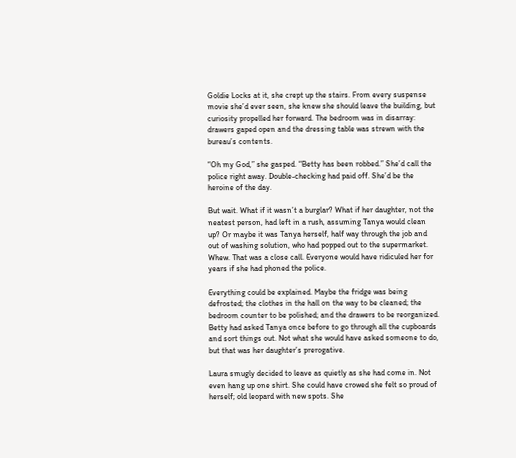Goldie Locks at it, she crept up the stairs. From every suspense movie she’d ever seen, she knew she should leave the building, but curiosity propelled her forward. The bedroom was in disarray: drawers gaped open and the dressing table was strewn with the bureau’s contents.

“Oh my God,” she gasped. “Betty has been robbed.” She’d call the police right away. Double-checking had paid off. She’d be the heroine of the day.

But wait. What if it wasn’t a burglar? What if her daughter, not the neatest person, had left in a rush, assuming Tanya would clean up? Or maybe it was Tanya herself, half way through the job and out of washing solution, who had popped out to the supermarket. Whew. That was a close call. Everyone would have ridiculed her for years if she had phoned the police.

Everything could be explained. Maybe the fridge was being defrosted; the clothes in the hall on the way to be cleaned; the bedroom counter to be polished; and the drawers to be reorganized. Betty had asked Tanya once before to go through all the cupboards and sort things out. Not what she would have asked someone to do, but that was her daughter’s prerogative.

Laura smugly decided to leave as quietly as she had come in. Not even hang up one shirt. She could have crowed she felt so proud of herself; old leopard with new spots. She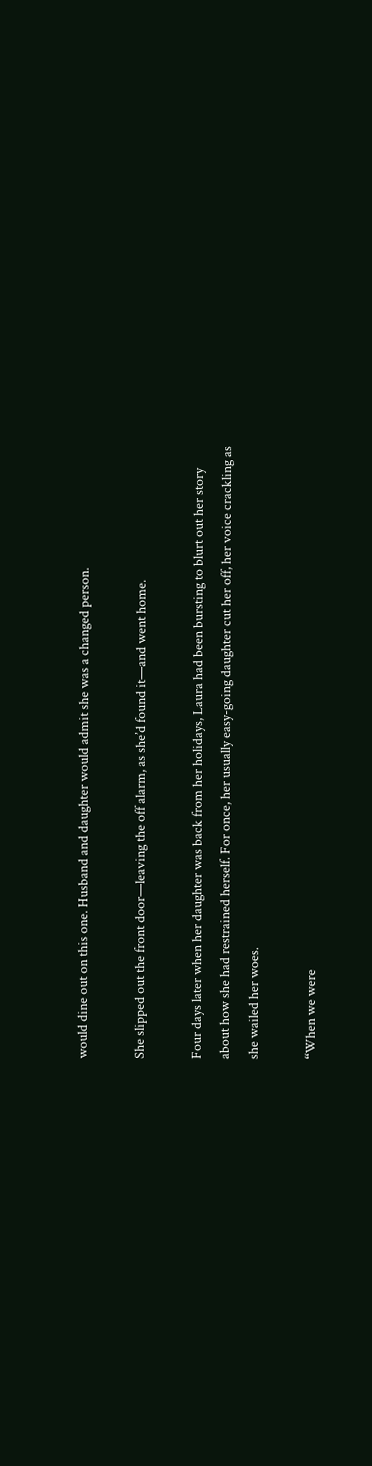would dine out on this one. Husband and daughter would admit she was a changed person.

She slipped out the front door—leaving the off alarm, as she’d found it—and went home.

Four days later when her daughter was back from her holidays, Laura had been bursting to blurt out her story about how she had restrained herself. For once, her usually easy-going daughter cut her off, her voice crackling as she wailed her woes.

“When we were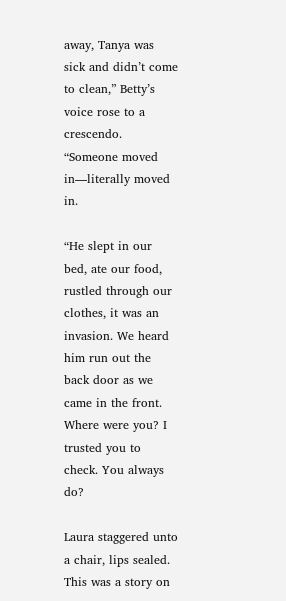away, Tanya was sick and didn’t come to clean,” Betty’s voice rose to a crescendo. “Someone moved in—literally moved in.

“He slept in our bed, ate our food, rustled through our clothes, it was an invasion. We heard him run out the back door as we came in the front. Where were you? I trusted you to check. You always do?

Laura staggered unto a chair, lips sealed. This was a story on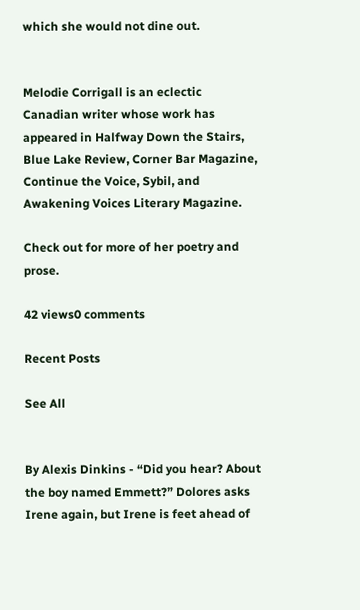which she would not dine out.


Melodie Corrigall is an eclectic Canadian writer whose work has appeared in Halfway Down the Stairs, Blue Lake Review, Corner Bar Magazine, Continue the Voice, Sybil, and Awakening Voices Literary Magazine.

Check out for more of her poetry and prose.

42 views0 comments

Recent Posts

See All


By Alexis Dinkins - “Did you hear? About the boy named Emmett?” Dolores asks Irene again, but Irene is feet ahead of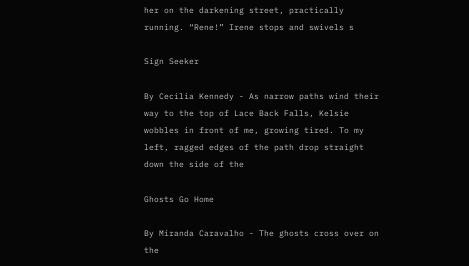her on the darkening street, practically running. “Rene!” Irene stops and swivels s

Sign Seeker

By Cecilia Kennedy - As narrow paths wind their way to the top of Lace Back Falls, Kelsie wobbles in front of me, growing tired. To my left, ragged edges of the path drop straight down the side of the

Ghosts Go Home

By Miranda Caravalho - The ghosts cross over on the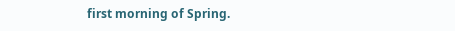first morning of Spring.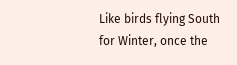Like birds flying South for Winter, once the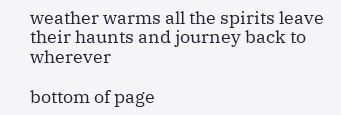weather warms all the spirits leave their haunts and journey back to wherever

bottom of page